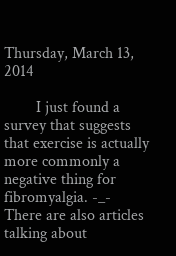Thursday, March 13, 2014

        I just found a survey that suggests that exercise is actually more commonly a negative thing for fibromyalgia. -_- There are also articles talking about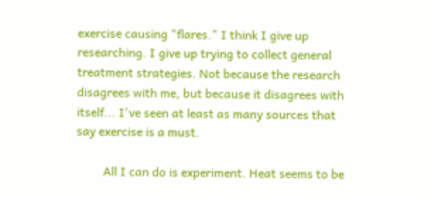exercise causing "flares." I think I give up researching. I give up trying to collect general treatment strategies. Not because the research disagrees with me, but because it disagrees with itself... I've seen at least as many sources that say exercise is a must.

         All I can do is experiment. Heat seems to be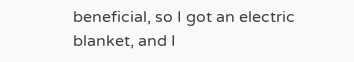beneficial, so I got an electric blanket, and I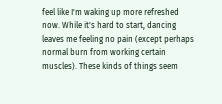feel like I'm waking up more refreshed now. While it's hard to start, dancing leaves me feeling no pain (except perhaps normal burn from working certain muscles). These kinds of things seem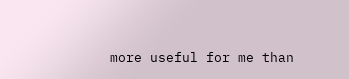more useful for me than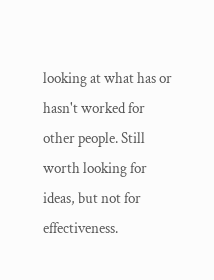looking at what has or hasn't worked for other people. Still worth looking for ideas, but not for effectiveness.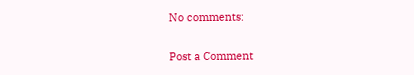No comments:

Post a Comment